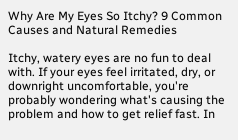Why Are My Eyes So Itchy? 9 Common Causes and Natural Remedies

Itchy, watery eyes are no fun to deal with. If your eyes feel irritated, dry, or downright uncomfortable, you're probably wondering what's causing the problem and how to get relief fast. In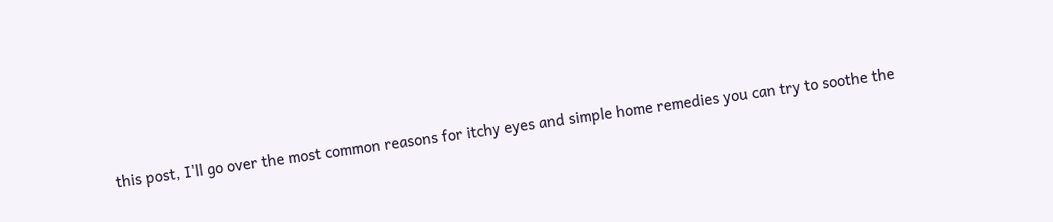this post, I'll go over the most common reasons for itchy eyes and simple home remedies you can try to soothe the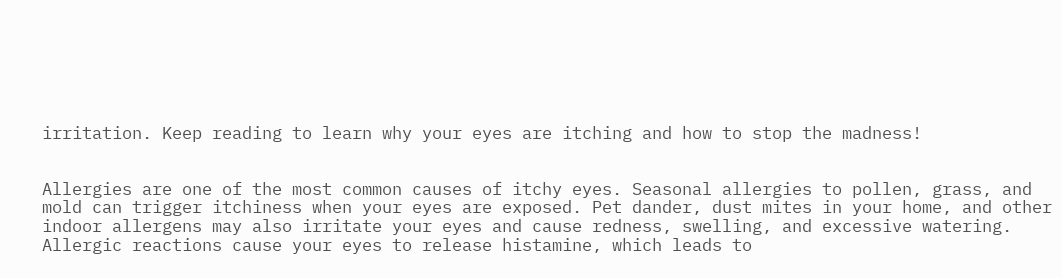irritation. Keep reading to learn why your eyes are itching and how to stop the madness!


Allergies are one of the most common causes of itchy eyes. Seasonal allergies to pollen, grass, and mold can trigger itchiness when your eyes are exposed. Pet dander, dust mites in your home, and other indoor allergens may also irritate your eyes and cause redness, swelling, and excessive watering. Allergic reactions cause your eyes to release histamine, which leads to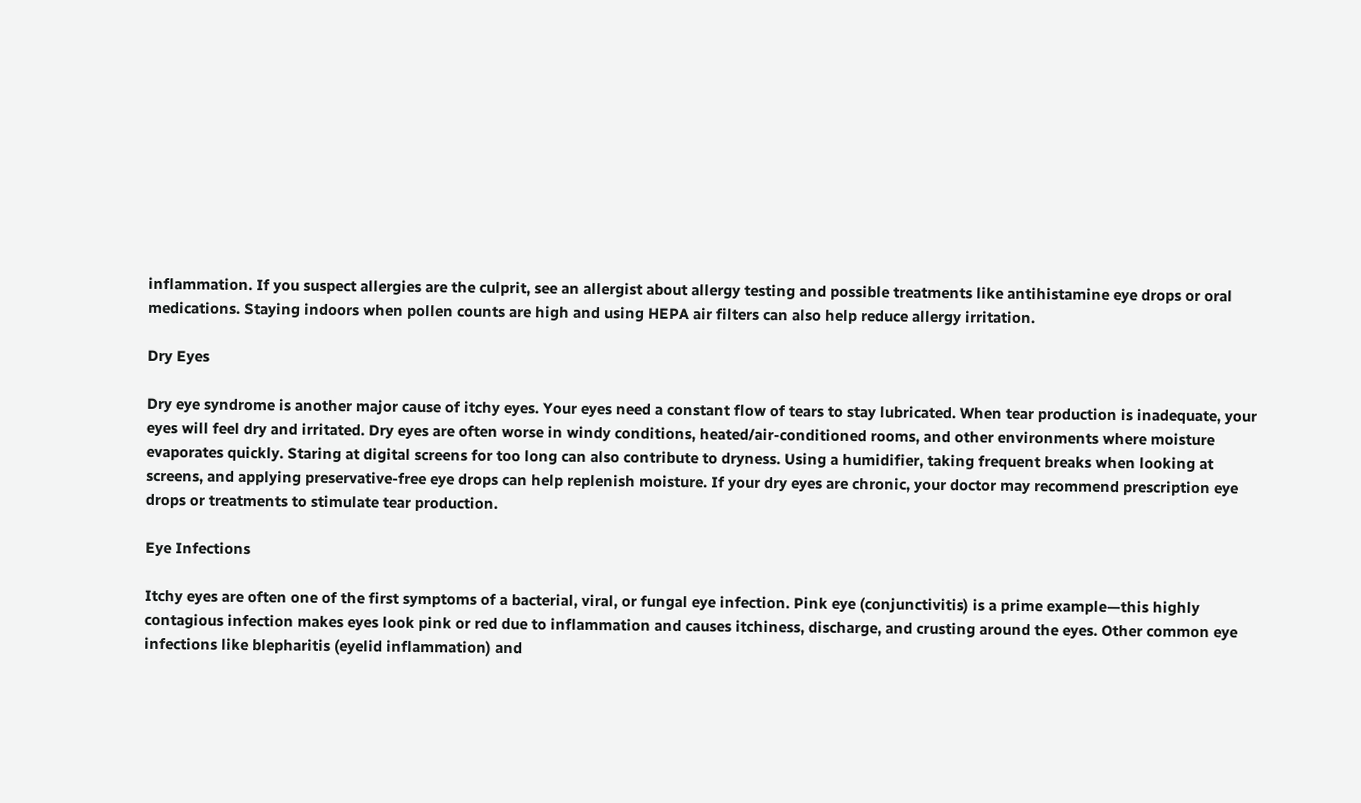inflammation. If you suspect allergies are the culprit, see an allergist about allergy testing and possible treatments like antihistamine eye drops or oral medications. Staying indoors when pollen counts are high and using HEPA air filters can also help reduce allergy irritation.

Dry Eyes

Dry eye syndrome is another major cause of itchy eyes. Your eyes need a constant flow of tears to stay lubricated. When tear production is inadequate, your eyes will feel dry and irritated. Dry eyes are often worse in windy conditions, heated/air-conditioned rooms, and other environments where moisture evaporates quickly. Staring at digital screens for too long can also contribute to dryness. Using a humidifier, taking frequent breaks when looking at screens, and applying preservative-free eye drops can help replenish moisture. If your dry eyes are chronic, your doctor may recommend prescription eye drops or treatments to stimulate tear production.

Eye Infections

Itchy eyes are often one of the first symptoms of a bacterial, viral, or fungal eye infection. Pink eye (conjunctivitis) is a prime example—this highly contagious infection makes eyes look pink or red due to inflammation and causes itchiness, discharge, and crusting around the eyes. Other common eye infections like blepharitis (eyelid inflammation) and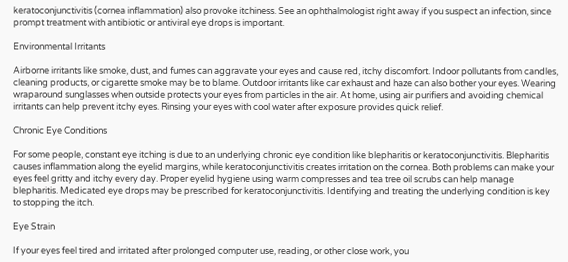keratoconjunctivitis (cornea inflammation) also provoke itchiness. See an ophthalmologist right away if you suspect an infection, since prompt treatment with antibiotic or antiviral eye drops is important.

Environmental Irritants

Airborne irritants like smoke, dust, and fumes can aggravate your eyes and cause red, itchy discomfort. Indoor pollutants from candles, cleaning products, or cigarette smoke may be to blame. Outdoor irritants like car exhaust and haze can also bother your eyes. Wearing wraparound sunglasses when outside protects your eyes from particles in the air. At home, using air purifiers and avoiding chemical irritants can help prevent itchy eyes. Rinsing your eyes with cool water after exposure provides quick relief.

Chronic Eye Conditions

For some people, constant eye itching is due to an underlying chronic eye condition like blepharitis or keratoconjunctivitis. Blepharitis causes inflammation along the eyelid margins, while keratoconjunctivitis creates irritation on the cornea. Both problems can make your eyes feel gritty and itchy every day. Proper eyelid hygiene using warm compresses and tea tree oil scrubs can help manage blepharitis. Medicated eye drops may be prescribed for keratoconjunctivitis. Identifying and treating the underlying condition is key to stopping the itch.

Eye Strain

If your eyes feel tired and irritated after prolonged computer use, reading, or other close work, you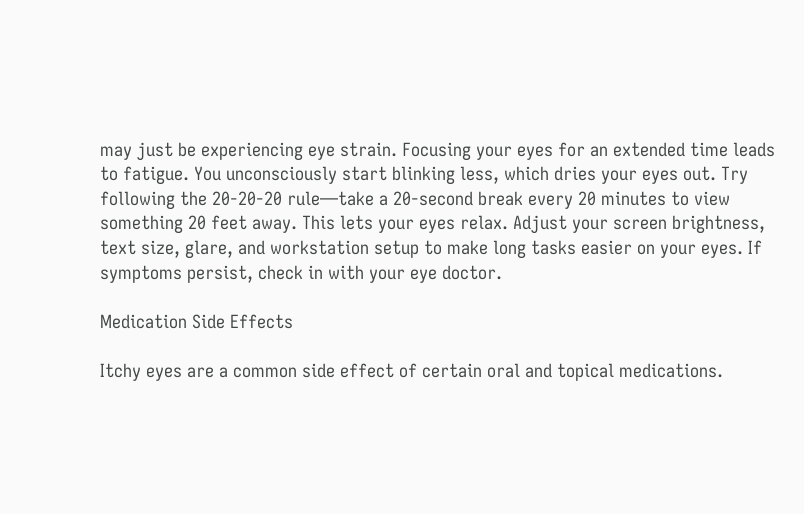may just be experiencing eye strain. Focusing your eyes for an extended time leads to fatigue. You unconsciously start blinking less, which dries your eyes out. Try following the 20-20-20 rule—take a 20-second break every 20 minutes to view something 20 feet away. This lets your eyes relax. Adjust your screen brightness, text size, glare, and workstation setup to make long tasks easier on your eyes. If symptoms persist, check in with your eye doctor.

Medication Side Effects

Itchy eyes are a common side effect of certain oral and topical medications.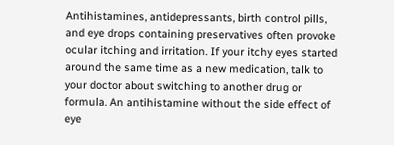Antihistamines, antidepressants, birth control pills, and eye drops containing preservatives often provoke ocular itching and irritation. If your itchy eyes started around the same time as a new medication, talk to your doctor about switching to another drug or formula. An antihistamine without the side effect of eye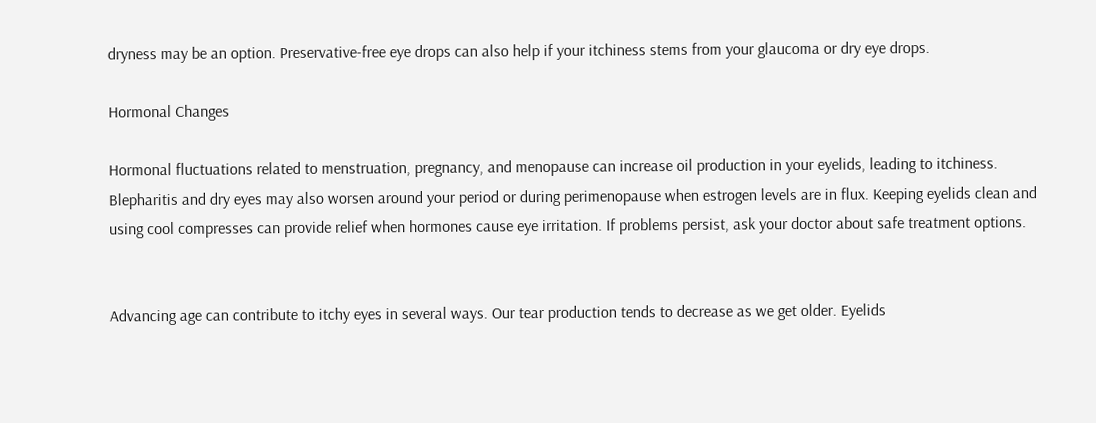dryness may be an option. Preservative-free eye drops can also help if your itchiness stems from your glaucoma or dry eye drops.

Hormonal Changes

Hormonal fluctuations related to menstruation, pregnancy, and menopause can increase oil production in your eyelids, leading to itchiness. Blepharitis and dry eyes may also worsen around your period or during perimenopause when estrogen levels are in flux. Keeping eyelids clean and using cool compresses can provide relief when hormones cause eye irritation. If problems persist, ask your doctor about safe treatment options.


Advancing age can contribute to itchy eyes in several ways. Our tear production tends to decrease as we get older. Eyelids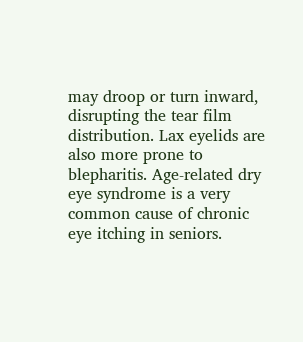may droop or turn inward, disrupting the tear film distribution. Lax eyelids are also more prone to blepharitis. Age-related dry eye syndrome is a very common cause of chronic eye itching in seniors.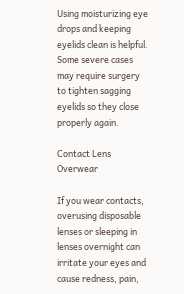Using moisturizing eye drops and keeping eyelids clean is helpful. Some severe cases may require surgery to tighten sagging eyelids so they close properly again.

Contact Lens Overwear

If you wear contacts, overusing disposable lenses or sleeping in lenses overnight can irritate your eyes and cause redness, pain,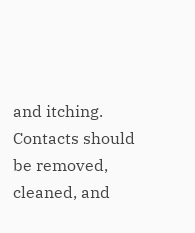and itching. Contacts should be removed, cleaned, and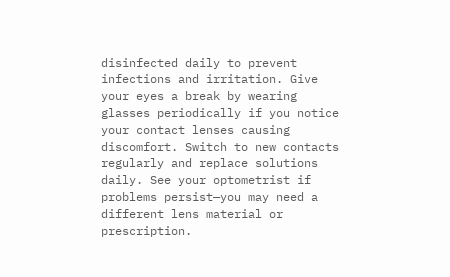disinfected daily to prevent infections and irritation. Give your eyes a break by wearing glasses periodically if you notice your contact lenses causing discomfort. Switch to new contacts regularly and replace solutions daily. See your optometrist if problems persist—you may need a different lens material or prescription.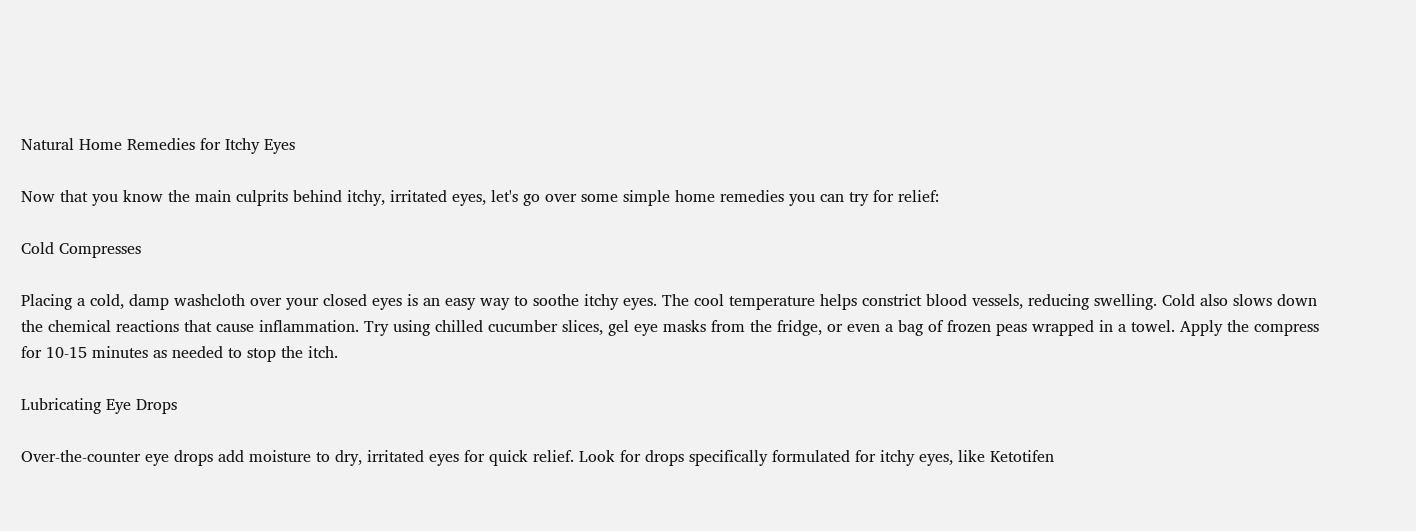Natural Home Remedies for Itchy Eyes

Now that you know the main culprits behind itchy, irritated eyes, let's go over some simple home remedies you can try for relief:

Cold Compresses

Placing a cold, damp washcloth over your closed eyes is an easy way to soothe itchy eyes. The cool temperature helps constrict blood vessels, reducing swelling. Cold also slows down the chemical reactions that cause inflammation. Try using chilled cucumber slices, gel eye masks from the fridge, or even a bag of frozen peas wrapped in a towel. Apply the compress for 10-15 minutes as needed to stop the itch.

Lubricating Eye Drops

Over-the-counter eye drops add moisture to dry, irritated eyes for quick relief. Look for drops specifically formulated for itchy eyes, like Ketotifen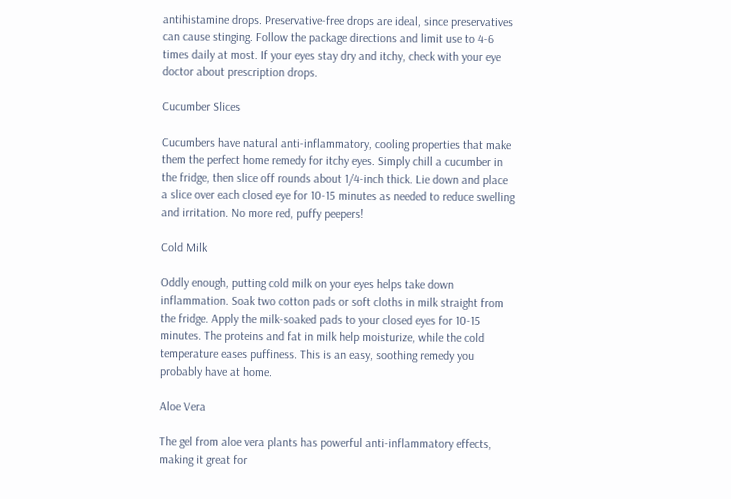antihistamine drops. Preservative-free drops are ideal, since preservatives can cause stinging. Follow the package directions and limit use to 4-6 times daily at most. If your eyes stay dry and itchy, check with your eye doctor about prescription drops.

Cucumber Slices

Cucumbers have natural anti-inflammatory, cooling properties that make them the perfect home remedy for itchy eyes. Simply chill a cucumber in the fridge, then slice off rounds about 1/4-inch thick. Lie down and place a slice over each closed eye for 10-15 minutes as needed to reduce swelling and irritation. No more red, puffy peepers!

Cold Milk

Oddly enough, putting cold milk on your eyes helps take down inflammation. Soak two cotton pads or soft cloths in milk straight from the fridge. Apply the milk-soaked pads to your closed eyes for 10-15 minutes. The proteins and fat in milk help moisturize, while the cold temperature eases puffiness. This is an easy, soothing remedy you probably have at home.

Aloe Vera

The gel from aloe vera plants has powerful anti-inflammatory effects, making it great for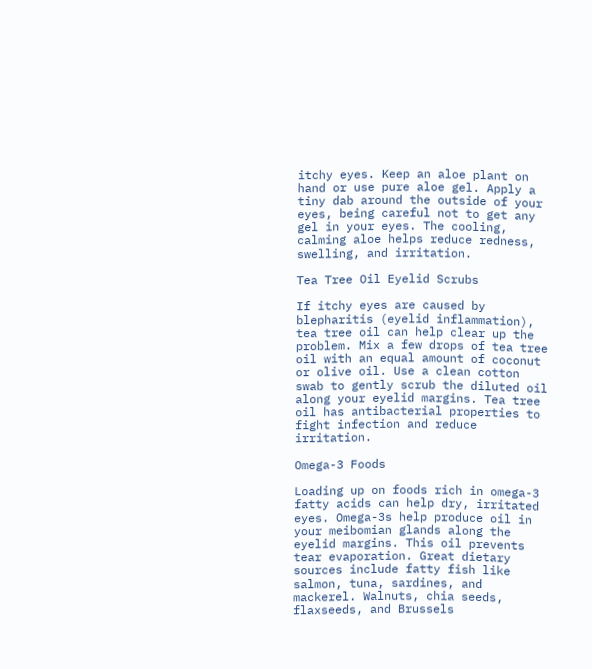itchy eyes. Keep an aloe plant on hand or use pure aloe gel. Apply a tiny dab around the outside of your eyes, being careful not to get any gel in your eyes. The cooling, calming aloe helps reduce redness, swelling, and irritation.

Tea Tree Oil Eyelid Scrubs

If itchy eyes are caused by blepharitis (eyelid inflammation), tea tree oil can help clear up the problem. Mix a few drops of tea tree oil with an equal amount of coconut or olive oil. Use a clean cotton swab to gently scrub the diluted oil along your eyelid margins. Tea tree oil has antibacterial properties to fight infection and reduce irritation.

Omega-3 Foods

Loading up on foods rich in omega-3 fatty acids can help dry, irritated eyes. Omega-3s help produce oil in your meibomian glands along the eyelid margins. This oil prevents tear evaporation. Great dietary sources include fatty fish like salmon, tuna, sardines, and mackerel. Walnuts, chia seeds, flaxseeds, and Brussels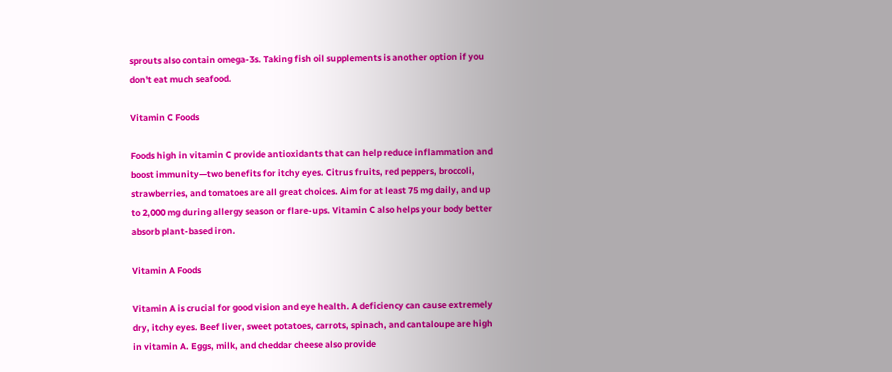sprouts also contain omega-3s. Taking fish oil supplements is another option if you don't eat much seafood.

Vitamin C Foods

Foods high in vitamin C provide antioxidants that can help reduce inflammation and boost immunity—two benefits for itchy eyes. Citrus fruits, red peppers, broccoli, strawberries, and tomatoes are all great choices. Aim for at least 75 mg daily, and up to 2,000 mg during allergy season or flare-ups. Vitamin C also helps your body better absorb plant-based iron.

Vitamin A Foods

Vitamin A is crucial for good vision and eye health. A deficiency can cause extremely dry, itchy eyes. Beef liver, sweet potatoes, carrots, spinach, and cantaloupe are high in vitamin A. Eggs, milk, and cheddar cheese also provide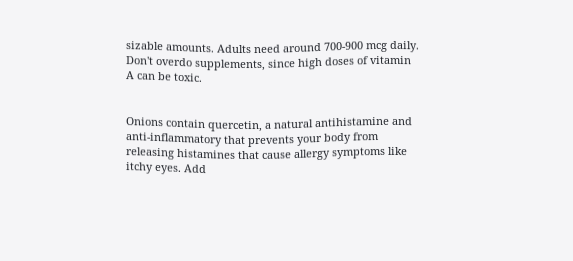sizable amounts. Adults need around 700-900 mcg daily. Don't overdo supplements, since high doses of vitamin A can be toxic.


Onions contain quercetin, a natural antihistamine and anti-inflammatory that prevents your body from releasing histamines that cause allergy symptoms like itchy eyes. Add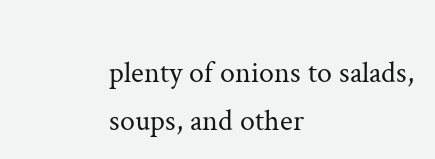plenty of onions to salads, soups, and other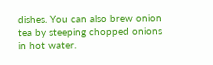dishes. You can also brew onion tea by steeping chopped onions in hot water.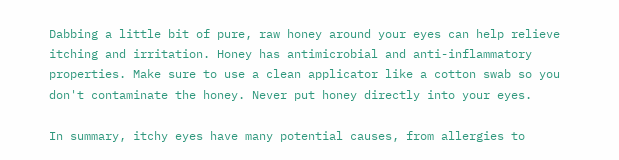Dabbing a little bit of pure, raw honey around your eyes can help relieve itching and irritation. Honey has antimicrobial and anti-inflammatory properties. Make sure to use a clean applicator like a cotton swab so you don't contaminate the honey. Never put honey directly into your eyes.

In summary, itchy eyes have many potential causes, from allergies to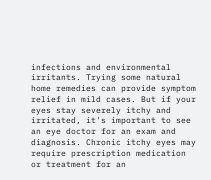infections and environmental irritants. Trying some natural home remedies can provide symptom relief in mild cases. But if your eyes stay severely itchy and irritated, it's important to see an eye doctor for an exam and diagnosis. Chronic itchy eyes may require prescription medication or treatment for an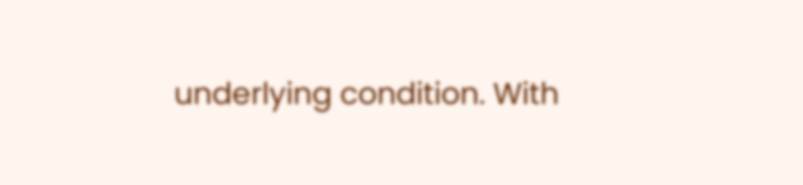underlying condition. With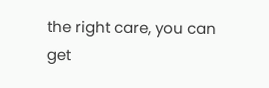the right care, you can get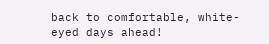back to comfortable, white-eyed days ahead!